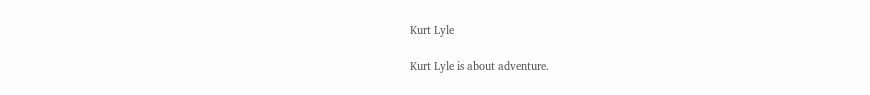Kurt Lyle

Kurt Lyle is about adventure.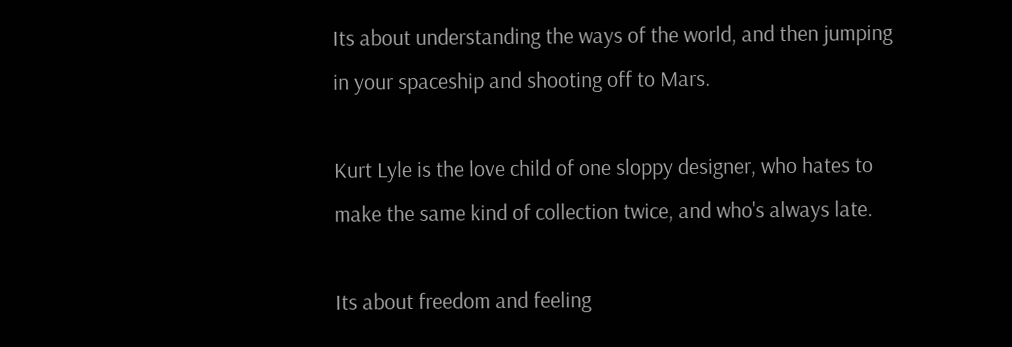Its about understanding the ways of the world, and then jumping in your spaceship and shooting off to Mars.

Kurt Lyle is the love child of one sloppy designer, who hates to make the same kind of collection twice, and who's always late.

Its about freedom and feeling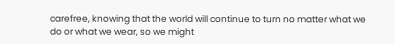carefree, knowing that the world will continue to turn no matter what we do or what we wear, so we might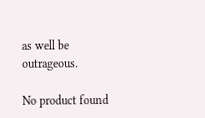as well be outrageous.

No product found